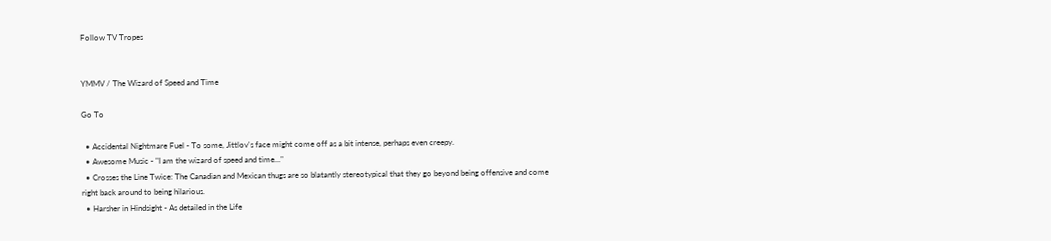Follow TV Tropes


YMMV / The Wizard of Speed and Time

Go To

  • Accidental Nightmare Fuel - To some, Jittlov's face might come off as a bit intense, perhaps even creepy.
  • Awesome Music - "I am the wizard of speed and time..."
  • Crosses the Line Twice: The Canadian and Mexican thugs are so blatantly stereotypical that they go beyond being offensive and come right back around to being hilarious.
  • Harsher in Hindsight - As detailed in the Life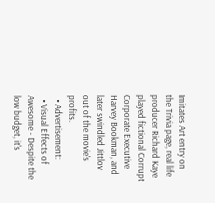Imitates Art entry on the Trivia page, real life producer Richard Kaye played fictional Corrupt Corporate Executive Harvey Bookman, and later swindled Jittlov out of the movie's profits.
  • Advertisement:
  • Visual Effects of Awesome - Despite the low budget, it's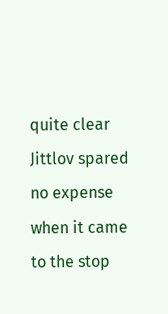quite clear Jittlov spared no expense when it came to the stop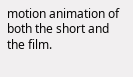motion animation of both the short and the film.